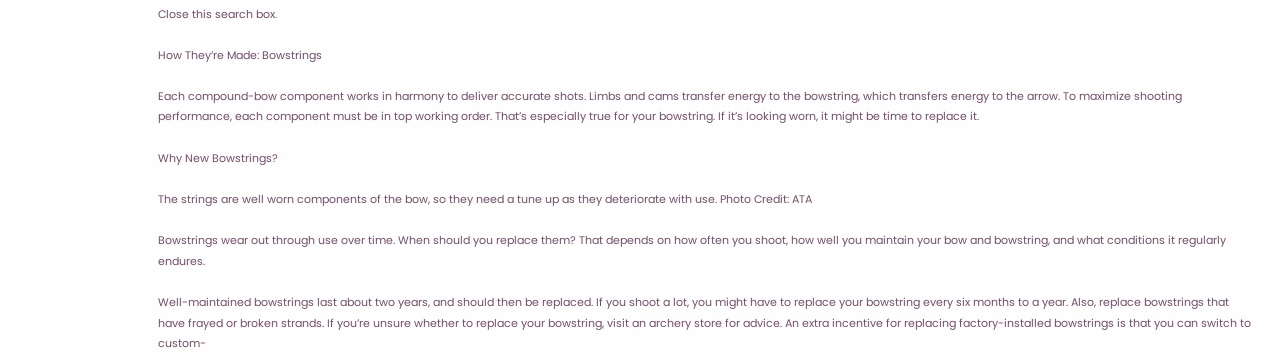Close this search box.

How They’re Made: Bowstrings

Each compound-bow component works in harmony to deliver accurate shots. Limbs and cams transfer energy to the bowstring, which transfers energy to the arrow. To maximize shooting performance, each component must be in top working order. That’s especially true for your bowstring. If it’s looking worn, it might be time to replace it.

Why New Bowstrings?

The strings are well worn components of the bow, so they need a tune up as they deteriorate with use. Photo Credit: ATA

Bowstrings wear out through use over time. When should you replace them? That depends on how often you shoot, how well you maintain your bow and bowstring, and what conditions it regularly endures.

Well-maintained bowstrings last about two years, and should then be replaced. If you shoot a lot, you might have to replace your bowstring every six months to a year. Also, replace bowstrings that have frayed or broken strands. If you’re unsure whether to replace your bowstring, visit an archery store for advice. An extra incentive for replacing factory-installed bowstrings is that you can switch to custom-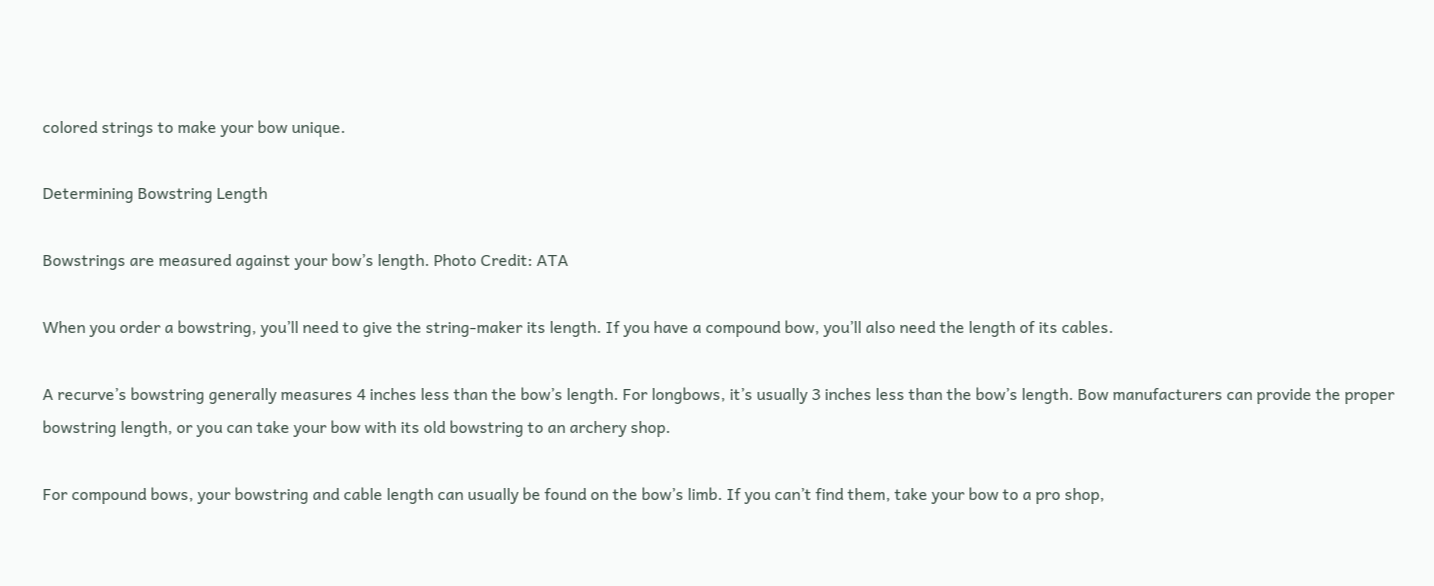colored strings to make your bow unique.

Determining Bowstring Length

Bowstrings are measured against your bow’s length. Photo Credit: ATA

When you order a bowstring, you’ll need to give the string-maker its length. If you have a compound bow, you’ll also need the length of its cables.

A recurve’s bowstring generally measures 4 inches less than the bow’s length. For longbows, it’s usually 3 inches less than the bow’s length. Bow manufacturers can provide the proper bowstring length, or you can take your bow with its old bowstring to an archery shop.

For compound bows, your bowstring and cable length can usually be found on the bow’s limb. If you can’t find them, take your bow to a pro shop,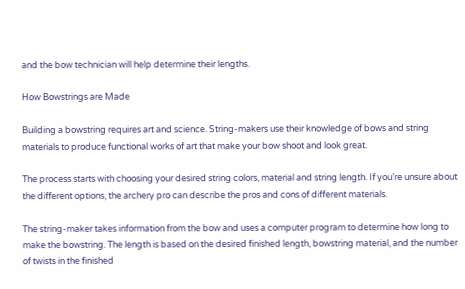and the bow technician will help determine their lengths.

How Bowstrings are Made

Building a bowstring requires art and science. String-makers use their knowledge of bows and string materials to produce functional works of art that make your bow shoot and look great.

The process starts with choosing your desired string colors, material and string length. If you’re unsure about the different options, the archery pro can describe the pros and cons of different materials.

The string-maker takes information from the bow and uses a computer program to determine how long to make the bowstring. The length is based on the desired finished length, bowstring material, and the number of twists in the finished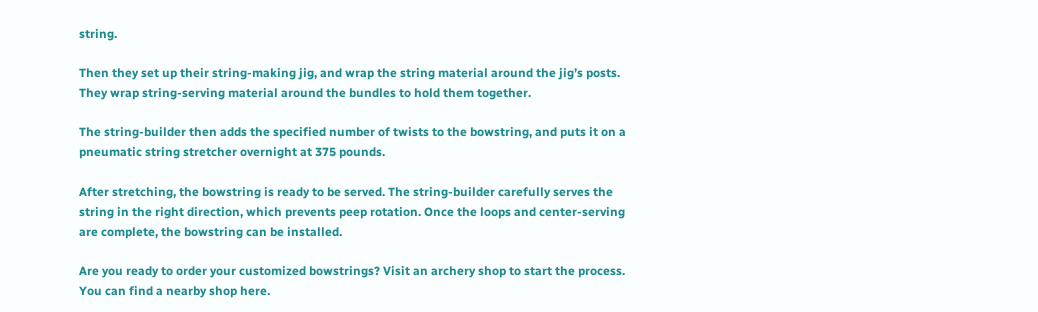string.

Then they set up their string-making jig, and wrap the string material around the jig’s posts. They wrap string-serving material around the bundles to hold them together.

The string-builder then adds the specified number of twists to the bowstring, and puts it on a pneumatic string stretcher overnight at 375 pounds.

After stretching, the bowstring is ready to be served. The string-builder carefully serves the string in the right direction, which prevents peep rotation. Once the loops and center-serving are complete, the bowstring can be installed.

Are you ready to order your customized bowstrings? Visit an archery shop to start the process. You can find a nearby shop here.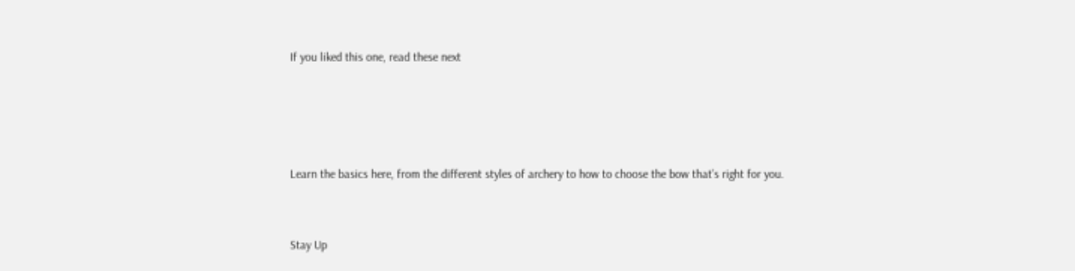If you liked this one, read these next




Learn the basics here, from the different styles of archery to how to choose the bow that’s right for you.


Stay Up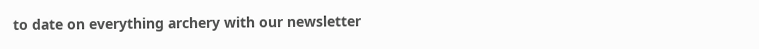to date on everything archery with our newsletter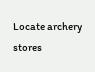Locate archery stores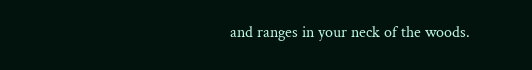and ranges in your neck of the woods.